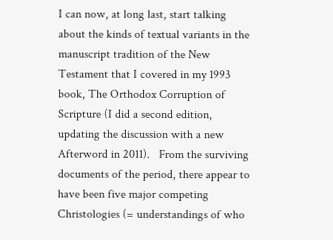I can now, at long last, start talking about the kinds of textual variants in the manuscript tradition of the New Testament that I covered in my 1993 book, The Orthodox Corruption of Scripture (I did a second edition, updating the discussion with a new Afterword in 2011).   From the surviving documents of the period, there appear to have been five major competing Christologies (= understandings of who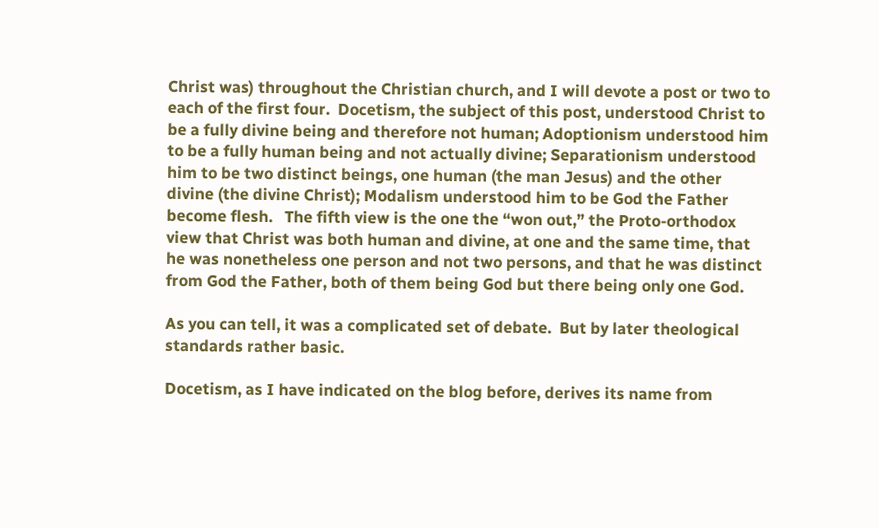Christ was) throughout the Christian church, and I will devote a post or two to each of the first four.  Docetism, the subject of this post, understood Christ to be a fully divine being and therefore not human; Adoptionism understood him to be a fully human being and not actually divine; Separationism understood him to be two distinct beings, one human (the man Jesus) and the other divine (the divine Christ); Modalism understood him to be God the Father become flesh.   The fifth view is the one the “won out,” the Proto-orthodox view that Christ was both human and divine, at one and the same time, that he was nonetheless one person and not two persons, and that he was distinct from God the Father, both of them being God but there being only one God.

As you can tell, it was a complicated set of debate.  But by later theological standards rather basic.

Docetism, as I have indicated on the blog before, derives its name from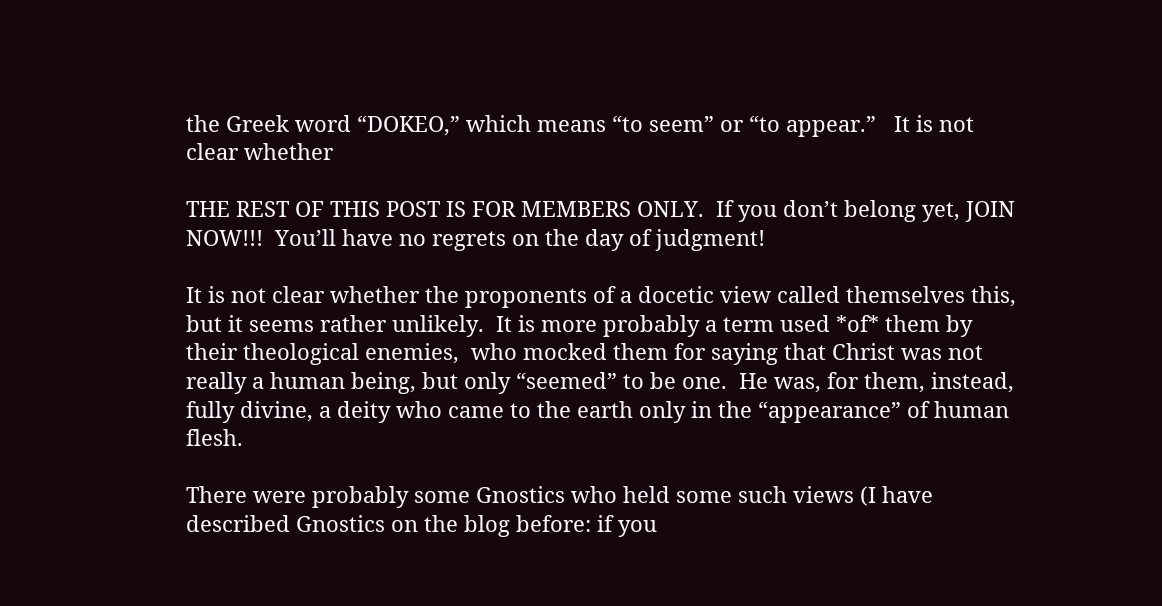the Greek word “DOKEO,” which means “to seem” or “to appear.”   It is not clear whether

THE REST OF THIS POST IS FOR MEMBERS ONLY.  If you don’t belong yet, JOIN NOW!!!  You’ll have no regrets on the day of judgment!

It is not clear whether the proponents of a docetic view called themselves this, but it seems rather unlikely.  It is more probably a term used *of* them by their theological enemies,  who mocked them for saying that Christ was not really a human being, but only “seemed” to be one.  He was, for them, instead, fully divine, a deity who came to the earth only in the “appearance” of human flesh.

There were probably some Gnostics who held some such views (I have described Gnostics on the blog before: if you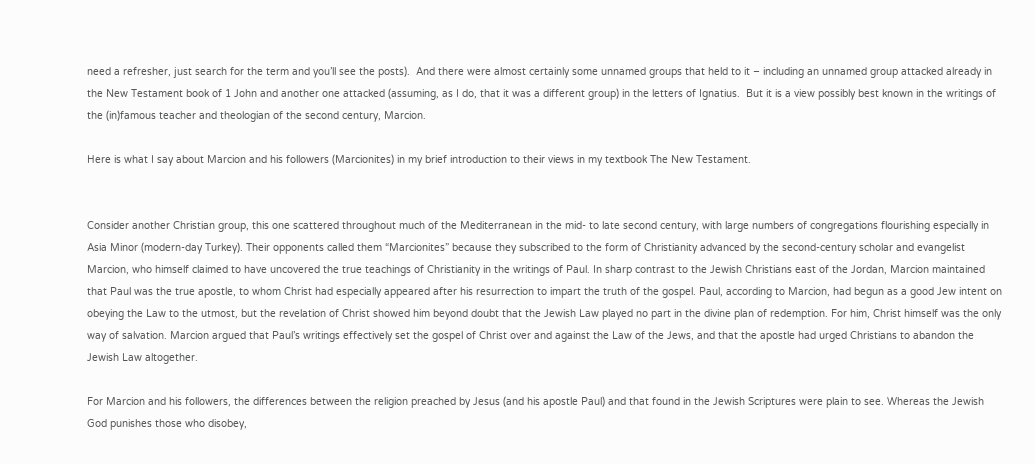need a refresher, just search for the term and you’ll see the posts).  And there were almost certainly some unnamed groups that held to it – including an unnamed group attacked already in the New Testament book of 1 John and another one attacked (assuming, as I do, that it was a different group) in the letters of Ignatius.  But it is a view possibly best known in the writings of the (in)famous teacher and theologian of the second century, Marcion.

Here is what I say about Marcion and his followers (Marcionites) in my brief introduction to their views in my textbook The New Testament.


Consider another Christian group, this one scattered throughout much of the Mediterranean in the mid- to late second century, with large numbers of congregations flourishing especially in Asia Minor (modern-day Turkey). Their opponents called them “Marcionites” because they subscribed to the form of Christianity advanced by the second-century scholar and evangelist Marcion, who himself claimed to have uncovered the true teachings of Christianity in the writings of Paul. In sharp contrast to the Jewish Christians east of the Jordan, Marcion maintained that Paul was the true apostle, to whom Christ had especially appeared after his resurrection to impart the truth of the gospel. Paul, according to Marcion, had begun as a good Jew intent on obeying the Law to the utmost, but the revelation of Christ showed him beyond doubt that the Jewish Law played no part in the divine plan of redemption. For him, Christ himself was the only way of salvation. Marcion argued that Paul’s writings effectively set the gospel of Christ over and against the Law of the Jews, and that the apostle had urged Christians to abandon the Jewish Law altogether.

For Marcion and his followers, the differences between the religion preached by Jesus (and his apostle Paul) and that found in the Jewish Scriptures were plain to see. Whereas the Jewish God punishes those who disobey,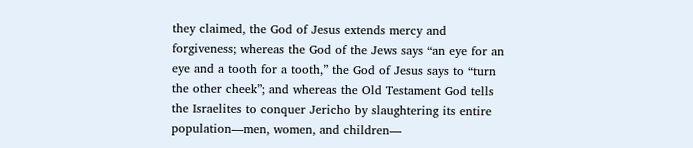they claimed, the God of Jesus extends mercy and forgiveness; whereas the God of the Jews says “an eye for an eye and a tooth for a tooth,” the God of Jesus says to “turn the other cheek”; and whereas the Old Testament God tells the Israelites to conquer Jericho by slaughtering its entire population—men, women, and children—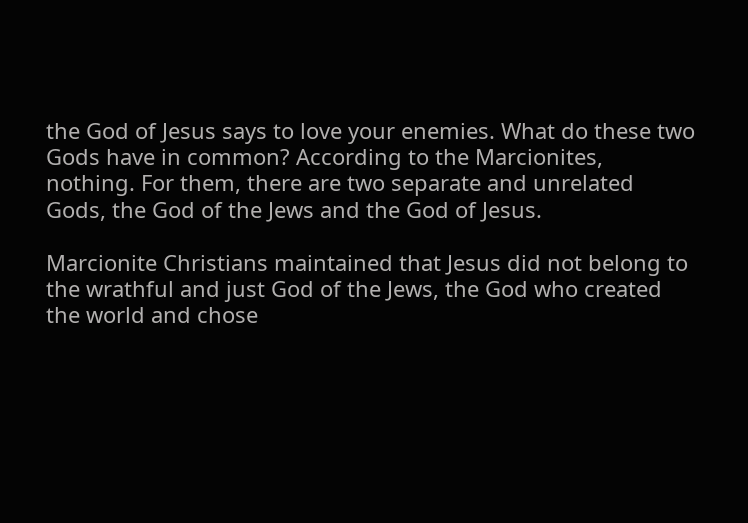the God of Jesus says to love your enemies. What do these two Gods have in common? According to the Marcionites, nothing. For them, there are two separate and unrelated Gods, the God of the Jews and the God of Jesus.

Marcionite Christians maintained that Jesus did not belong to the wrathful and just God of the Jews, the God who created the world and chose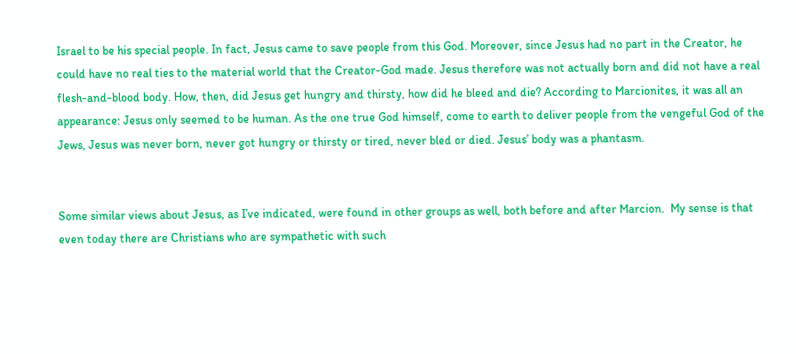Israel to be his special people. In fact, Jesus came to save people from this God. Moreover, since Jesus had no part in the Creator, he could have no real ties to the material world that the Creator-God made. Jesus therefore was not actually born and did not have a real flesh-and-blood body. How, then, did Jesus get hungry and thirsty, how did he bleed and die? According to Marcionites, it was all an appearance: Jesus only seemed to be human. As the one true God himself, come to earth to deliver people from the vengeful God of the Jews, Jesus was never born, never got hungry or thirsty or tired, never bled or died. Jesus’ body was a phantasm.


Some similar views about Jesus, as I’ve indicated, were found in other groups as well, both before and after Marcion.  My sense is that even today there are Christians who are sympathetic with such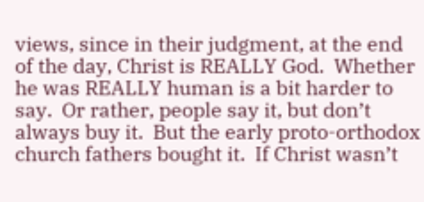views, since in their judgment, at the end of the day, Christ is REALLY God.  Whether he was REALLY human is a bit harder to say.  Or rather, people say it, but don’t always buy it.  But the early proto-orthodox church fathers bought it.  If Christ wasn’t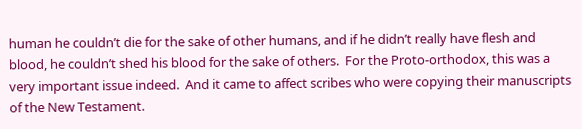human he couldn’t die for the sake of other humans, and if he didn’t really have flesh and blood, he couldn’t shed his blood for the sake of others.  For the Proto-orthodox, this was a very important issue indeed.  And it came to affect scribes who were copying their manuscripts of the New Testament.